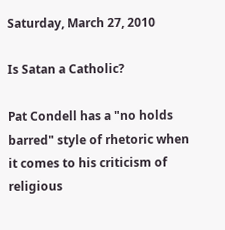Saturday, March 27, 2010

Is Satan a Catholic?

Pat Condell has a "no holds barred" style of rhetoric when it comes to his criticism of religious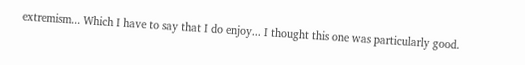extremism... Which I have to say that I do enjoy... I thought this one was particularly good.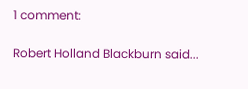1 comment:

Robert Holland Blackburn said...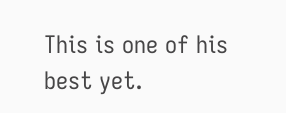This is one of his best yet.